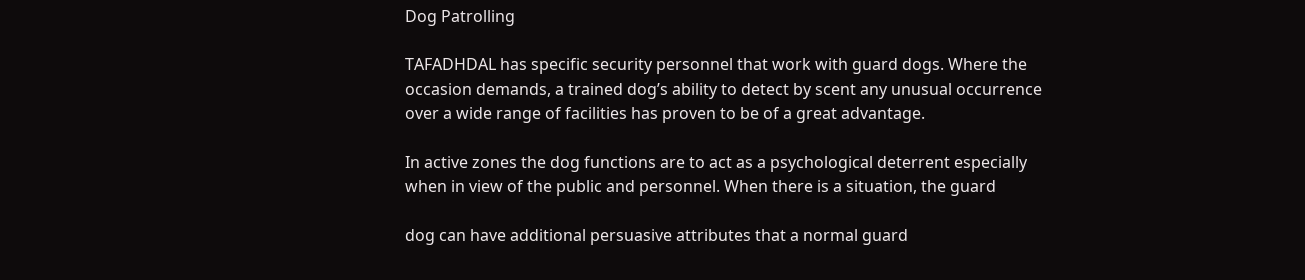Dog Patrolling

TAFADHDAL has specific security personnel that work with guard dogs. Where the occasion demands, a trained dog’s ability to detect by scent any unusual occurrence over a wide range of facilities has proven to be of a great advantage.

In active zones the dog functions are to act as a psychological deterrent especially when in view of the public and personnel. When there is a situation, the guard

dog can have additional persuasive attributes that a normal guard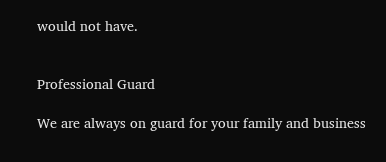would not have.


Professional Guard

We are always on guard for your family and business